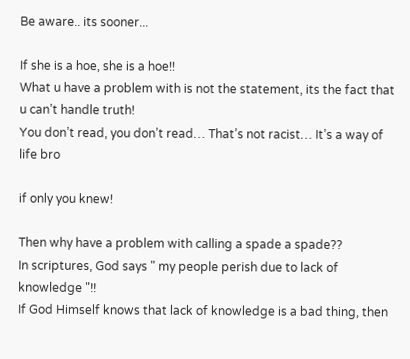Be aware.. its sooner...

If she is a hoe, she is a hoe!!
What u have a problem with is not the statement, its the fact that u can’t handle truth!
You don’t read, you don’t read… That’s not racist… It’s a way of life bro

if only you knew!

Then why have a problem with calling a spade a spade??
In scriptures, God says " my people perish due to lack of knowledge "!!
If God Himself knows that lack of knowledge is a bad thing, then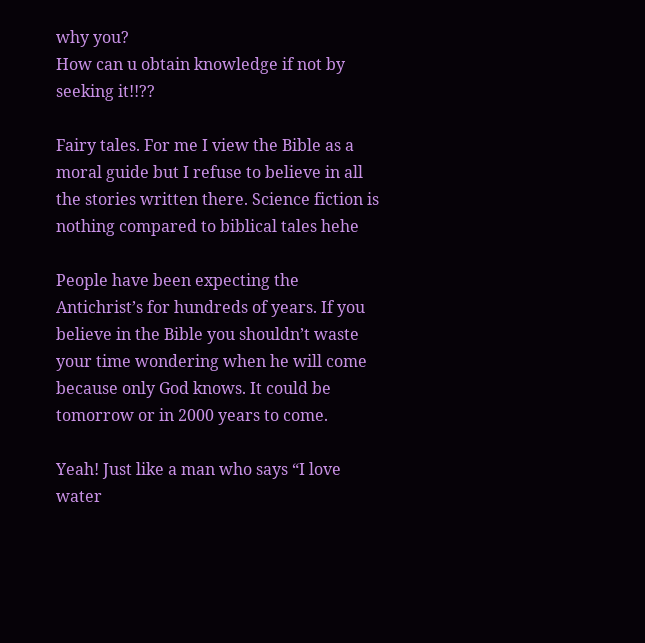why you?
How can u obtain knowledge if not by seeking it!!??

Fairy tales. For me I view the Bible as a moral guide but I refuse to believe in all the stories written there. Science fiction is nothing compared to biblical tales hehe

People have been expecting the Antichrist’s for hundreds of years. If you believe in the Bible you shouldn’t waste your time wondering when he will come because only God knows. It could be tomorrow or in 2000 years to come.

Yeah! Just like a man who says “I love water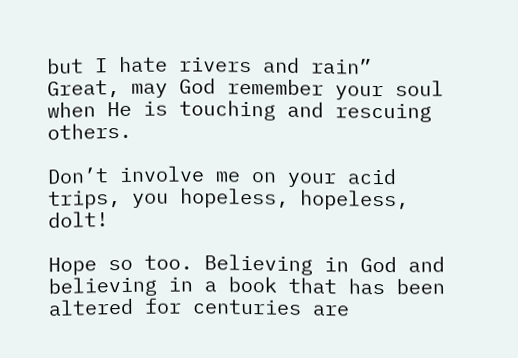but I hate rivers and rain”
Great, may God remember your soul when He is touching and rescuing others.

Don’t involve me on your acid trips, you hopeless, hopeless, dolt!

Hope so too. Believing in God and believing in a book that has been altered for centuries are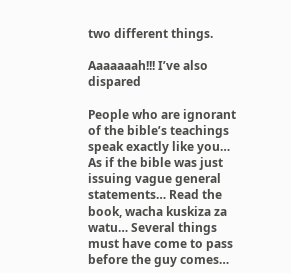two different things.

Aaaaaaah!!! I’ve also dispared

People who are ignorant of the bible’s teachings speak exactly like you… As if the bible was just issuing vague general statements… Read the book, wacha kuskiza za watu… Several things must have come to pass before the guy comes…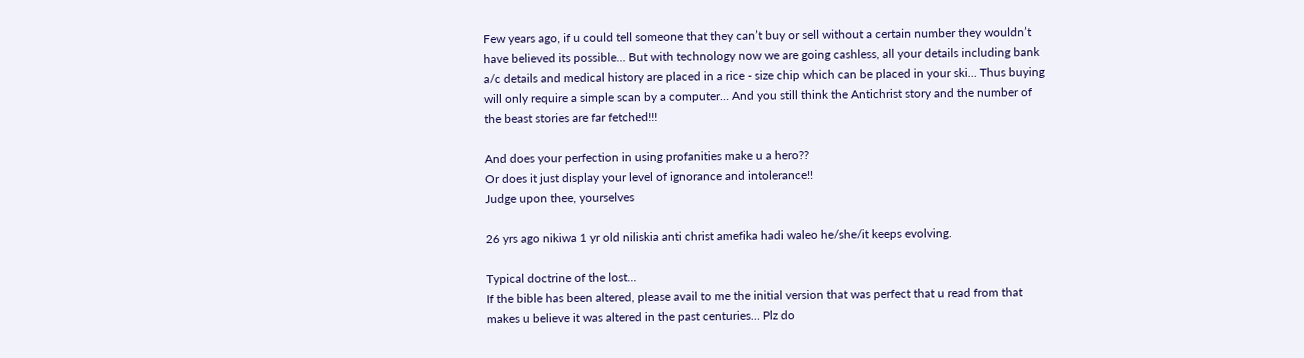Few years ago, if u could tell someone that they can’t buy or sell without a certain number they wouldn’t have believed its possible… But with technology now we are going cashless, all your details including bank a/c details and medical history are placed in a rice - size chip which can be placed in your ski… Thus buying will only require a simple scan by a computer… And you still think the Antichrist story and the number of the beast stories are far fetched!!!

And does your perfection in using profanities make u a hero??
Or does it just display your level of ignorance and intolerance!!
Judge upon thee, yourselves

26 yrs ago nikiwa 1 yr old niliskia anti christ amefika hadi waleo he/she/it keeps evolving.

Typical doctrine of the lost…
If the bible has been altered, please avail to me the initial version that was perfect that u read from that makes u believe it was altered in the past centuries… Plz do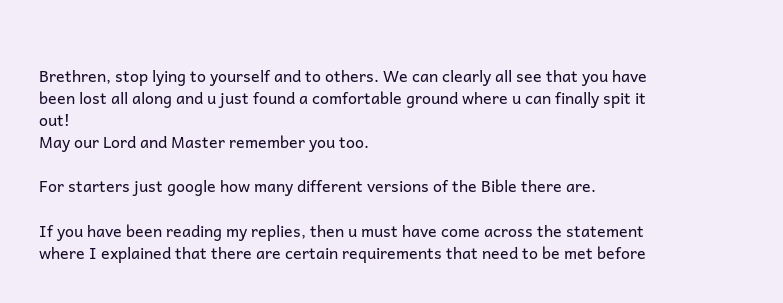Brethren, stop lying to yourself and to others. We can clearly all see that you have been lost all along and u just found a comfortable ground where u can finally spit it out!
May our Lord and Master remember you too.

For starters just google how many different versions of the Bible there are.

If you have been reading my replies, then u must have come across the statement where I explained that there are certain requirements that need to be met before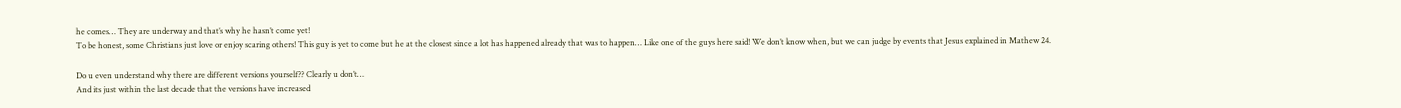he comes… They are underway and that’s why he hasn’t come yet!
To be honest, some Christians just love or enjoy scaring others! This guy is yet to come but he at the closest since a lot has happened already that was to happen… Like one of the guys here said! We don’t know when, but we can judge by events that Jesus explained in Mathew 24.

Do u even understand why there are different versions yourself?? Clearly u don’t…
And its just within the last decade that the versions have increased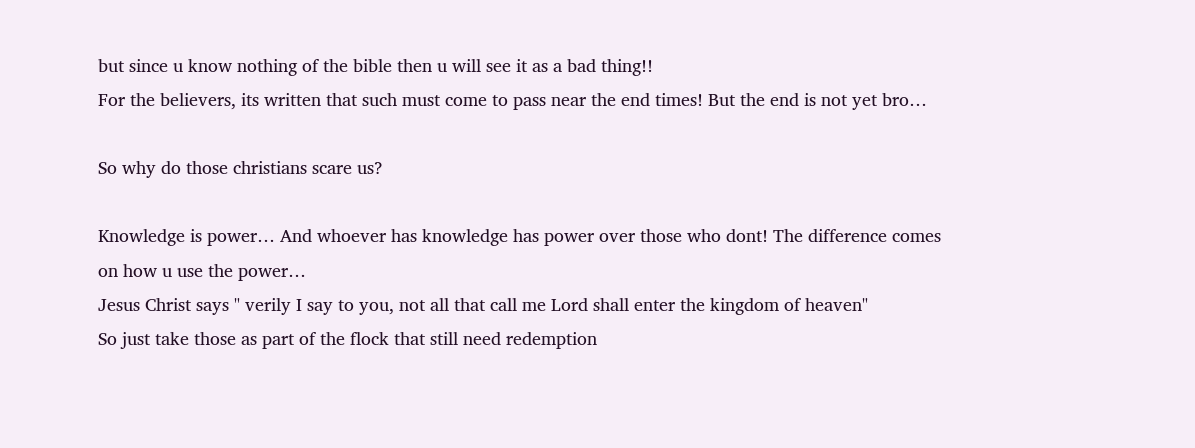but since u know nothing of the bible then u will see it as a bad thing!!
For the believers, its written that such must come to pass near the end times! But the end is not yet bro…

So why do those christians scare us?

Knowledge is power… And whoever has knowledge has power over those who dont! The difference comes on how u use the power…
Jesus Christ says " verily I say to you, not all that call me Lord shall enter the kingdom of heaven"
So just take those as part of the flock that still need redemption